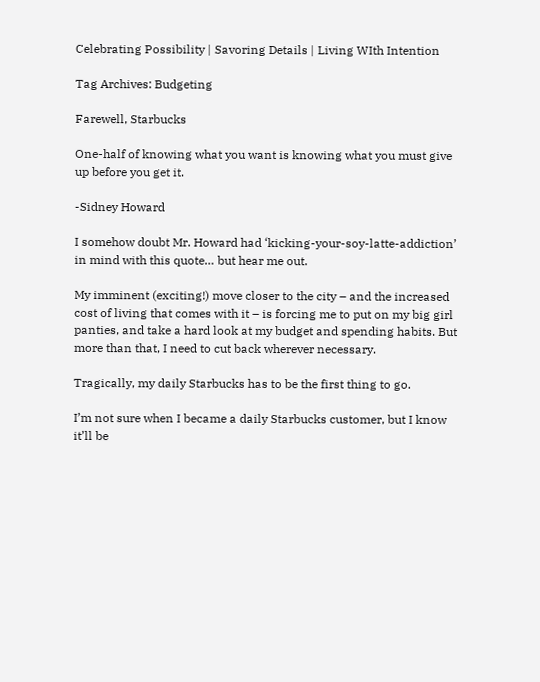Celebrating Possibility | Savoring Details | Living WIth Intention

Tag Archives: Budgeting

Farewell, Starbucks

One-half of knowing what you want is knowing what you must give up before you get it.

-Sidney Howard

I somehow doubt Mr. Howard had ‘kicking-your-soy-latte-addiction’ in mind with this quote… but hear me out.

My imminent (exciting!) move closer to the city – and the increased cost of living that comes with it – is forcing me to put on my big girl panties, and take a hard look at my budget and spending habits. But more than that, I need to cut back wherever necessary.

Tragically, my daily Starbucks has to be the first thing to go.

I’m not sure when I became a daily Starbucks customer, but I know it’ll be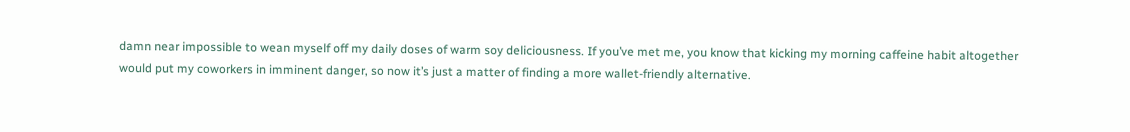damn near impossible to wean myself off my daily doses of warm soy deliciousness. If you’ve met me, you know that kicking my morning caffeine habit altogether would put my coworkers in imminent danger, so now it’s just a matter of finding a more wallet-friendly alternative.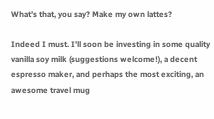What’s that, you say? Make my own lattes?

Indeed I must. I’ll soon be investing in some quality vanilla soy milk (suggestions welcome!), a decent espresso maker, and perhaps the most exciting, an awesome travel mug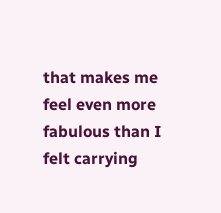that makes me feel even more fabulous than I felt carrying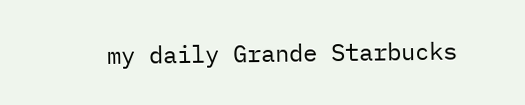my daily Grande Starbucks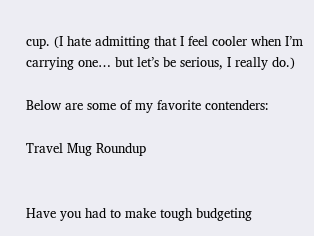cup. (I hate admitting that I feel cooler when I’m carrying one… but let’s be serious, I really do.)

Below are some of my favorite contenders:

Travel Mug Roundup


Have you had to make tough budgeting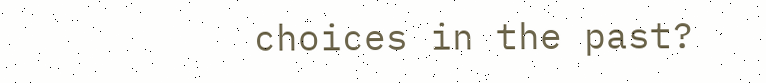choices in the past?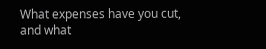What expenses have you cut, and what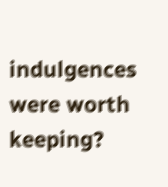indulgences were worth keeping?